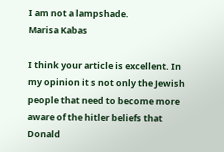I am not a lampshade.
Marisa Kabas

I think your article is excellent. In my opinion it s not only the Jewish people that need to become more aware of the hitler beliefs that Donald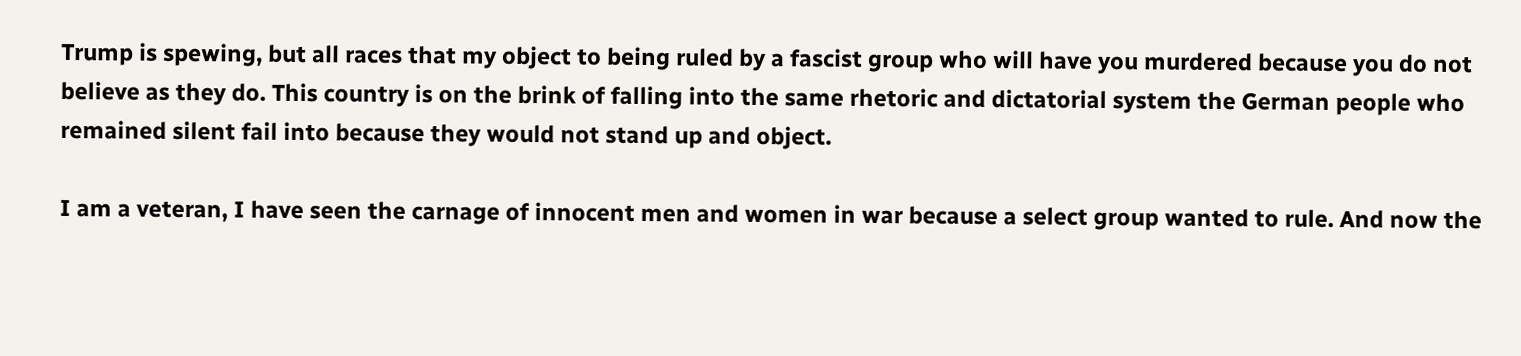Trump is spewing, but all races that my object to being ruled by a fascist group who will have you murdered because you do not believe as they do. This country is on the brink of falling into the same rhetoric and dictatorial system the German people who remained silent fail into because they would not stand up and object.

I am a veteran, I have seen the carnage of innocent men and women in war because a select group wanted to rule. And now the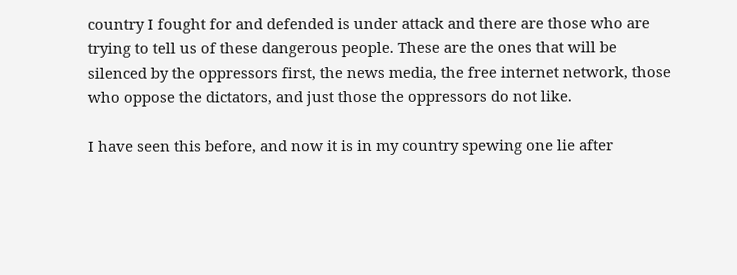country I fought for and defended is under attack and there are those who are trying to tell us of these dangerous people. These are the ones that will be silenced by the oppressors first, the news media, the free internet network, those who oppose the dictators, and just those the oppressors do not like.

I have seen this before, and now it is in my country spewing one lie after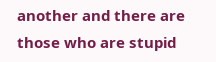another and there are those who are stupid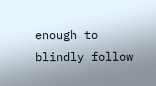enough to blindly follow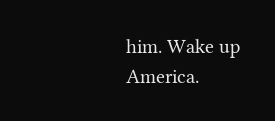him. Wake up America.